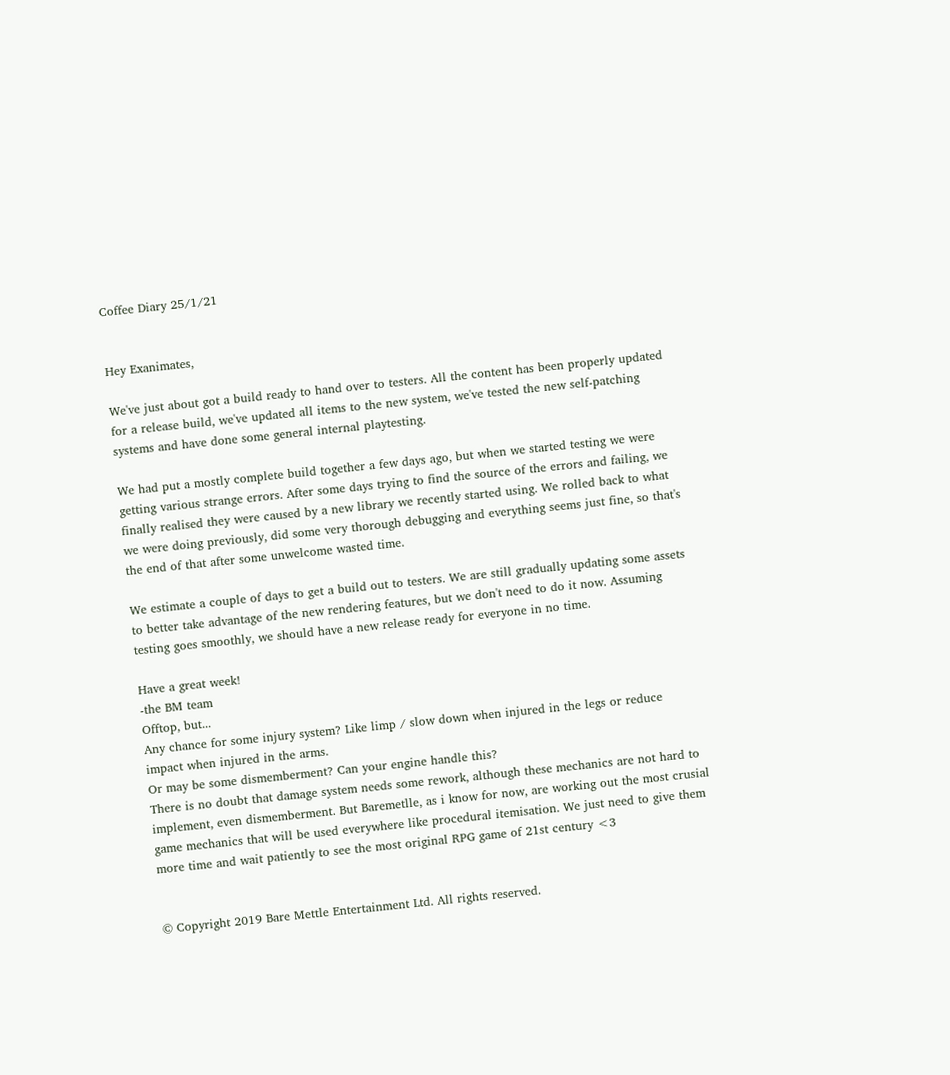Coffee Diary 25/1/21


Hey Exanimates,

We've just about got a build ready to hand over to testers. All the content has been properly updated for a release build, we've updated all items to the new system, we've tested the new self-patching systems and have done some general internal playtesting.

We had put a mostly complete build together a few days ago, but when we started testing we were getting various strange errors. After some days trying to find the source of the errors and failing, we finally realised they were caused by a new library we recently started using. We rolled back to what we were doing previously, did some very thorough debugging and everything seems just fine, so that's the end of that after some unwelcome wasted time.

We estimate a couple of days to get a build out to testers. We are still gradually updating some assets to better take advantage of the new rendering features, but we don't need to do it now. Assuming testing goes smoothly, we should have a new release ready for everyone in no time.

Have a great week!
-the BM team
Offtop, but...
Any chance for some injury system? Like limp / slow down when injured in the legs or reduce impact when injured in the arms.
Or may be some dismemberment? Can your engine handle this?
There is no doubt that damage system needs some rework, although these mechanics are not hard to implement, even dismemberment. But Baremetlle, as i know for now, are working out the most crusial game mechanics that will be used everywhere like procedural itemisation. We just need to give them more time and wait patiently to see the most original RPG game of 21st century <3


© Copyright 2019 Bare Mettle Entertainment Ltd. All rights reserved.